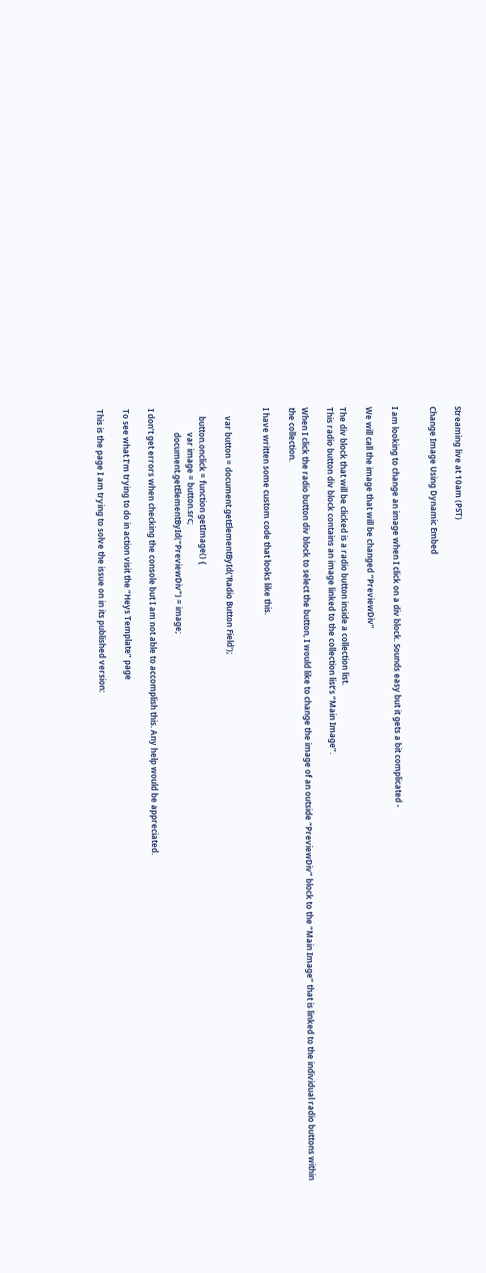Streaming live at 10am (PST)

Change Image Using Dynamic Embed


I am looking to change an image when I click on a div block. Sounds easy but it gets a bit complicated -

We will call the image that will be changed “PreviewDiv”

The div block that will be clicked is a radio button inside a collection list.
This radio button div block contains an image linked to the collection list’s “Main Image”.

When I click the radio button div block to select the button, I would like to change the image of an outside “PreviewDiv” block to the “Main Image” that is linked to the individual radio buttons within the collection.

I have written some custom code that looks like this.


    var button = document.getElementById('Radio Button Field');

    button.onclick = function getImage() {
            var image = button.src;
            document.getElementById("PreviewDiv") = image;

I don’t get errors when checking the console but I am not able to accomplish this. Any help would be appreciated.

To see what I’m trying to do in action visit the “Heys Template” page

This is the page I am trying to solve the issue on in its published version: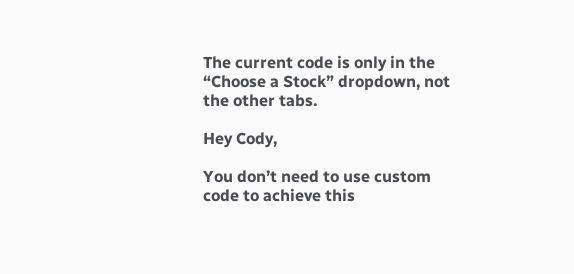The current code is only in the “Choose a Stock” dropdown, not the other tabs.

Hey Cody,

You don’t need to use custom code to achieve this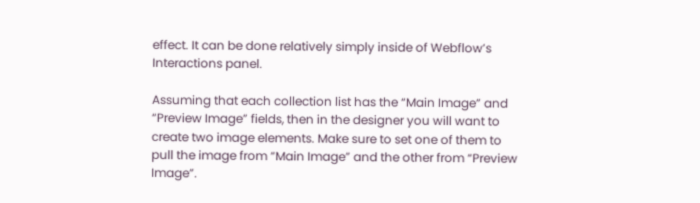effect. It can be done relatively simply inside of Webflow’s Interactions panel.

Assuming that each collection list has the “Main Image” and “Preview Image” fields, then in the designer you will want to create two image elements. Make sure to set one of them to pull the image from “Main Image” and the other from “Preview Image”.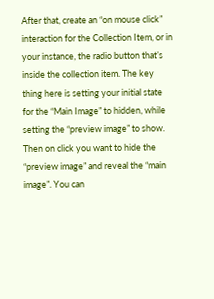After that, create an “on mouse click” interaction for the Collection Item, or in your instance, the radio button that’s inside the collection item. The key thing here is setting your initial state for the “Main Image” to hidden, while setting the “preview image” to show. Then on click you want to hide the “preview image” and reveal the “main image”. You can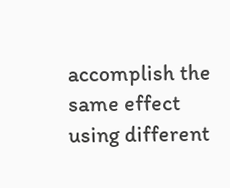accomplish the same effect using different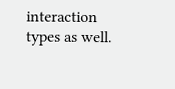interaction types as well.